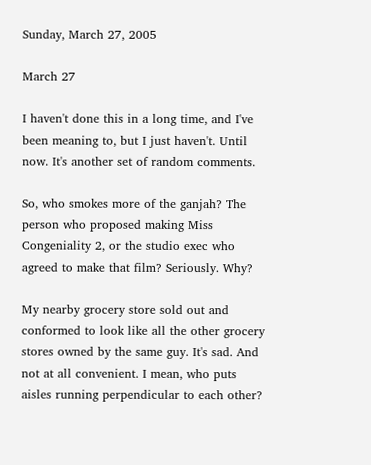Sunday, March 27, 2005

March 27

I haven't done this in a long time, and I've been meaning to, but I just haven't. Until now. It's another set of random comments.

So, who smokes more of the ganjah? The person who proposed making Miss Congeniality 2, or the studio exec who agreed to make that film? Seriously. Why?

My nearby grocery store sold out and conformed to look like all the other grocery stores owned by the same guy. It's sad. And not at all convenient. I mean, who puts aisles running perpendicular to each other?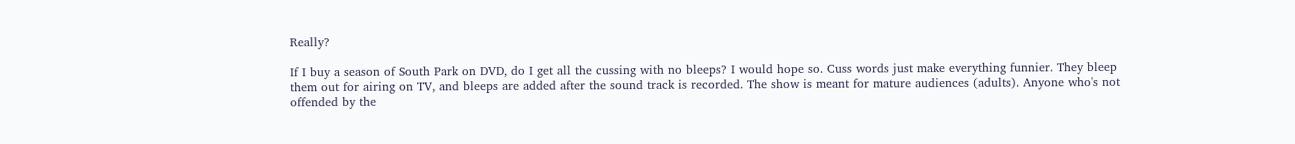Really?

If I buy a season of South Park on DVD, do I get all the cussing with no bleeps? I would hope so. Cuss words just make everything funnier. They bleep them out for airing on TV, and bleeps are added after the sound track is recorded. The show is meant for mature audiences (adults). Anyone who's not offended by the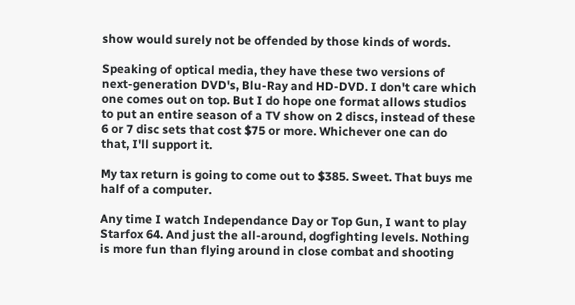show would surely not be offended by those kinds of words.

Speaking of optical media, they have these two versions of next-generation DVD's, Blu-Ray and HD-DVD. I don't care which one comes out on top. But I do hope one format allows studios to put an entire season of a TV show on 2 discs, instead of these 6 or 7 disc sets that cost $75 or more. Whichever one can do that, I'll support it.

My tax return is going to come out to $385. Sweet. That buys me half of a computer.

Any time I watch Independance Day or Top Gun, I want to play Starfox 64. And just the all-around, dogfighting levels. Nothing is more fun than flying around in close combat and shooting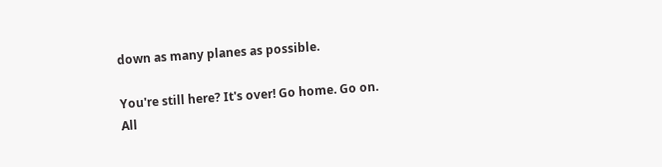down as many planes as possible.

You're still here? It's over! Go home. Go on.
All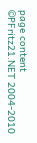page content ©PFritz21.NET 2004-2010